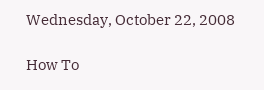Wednesday, October 22, 2008

How To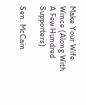Make Your Wife Wince (Along With A Few Hundred Supporters)

Sen. McCain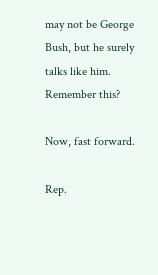may not be George Bush, but he surely talks like him. Remember this?

Now, fast forward.

Rep.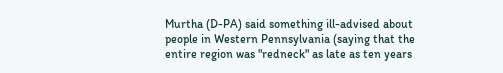Murtha (D-PA) said something ill-advised about people in Western Pennsylvania (saying that the entire region was "redneck" as late as ten years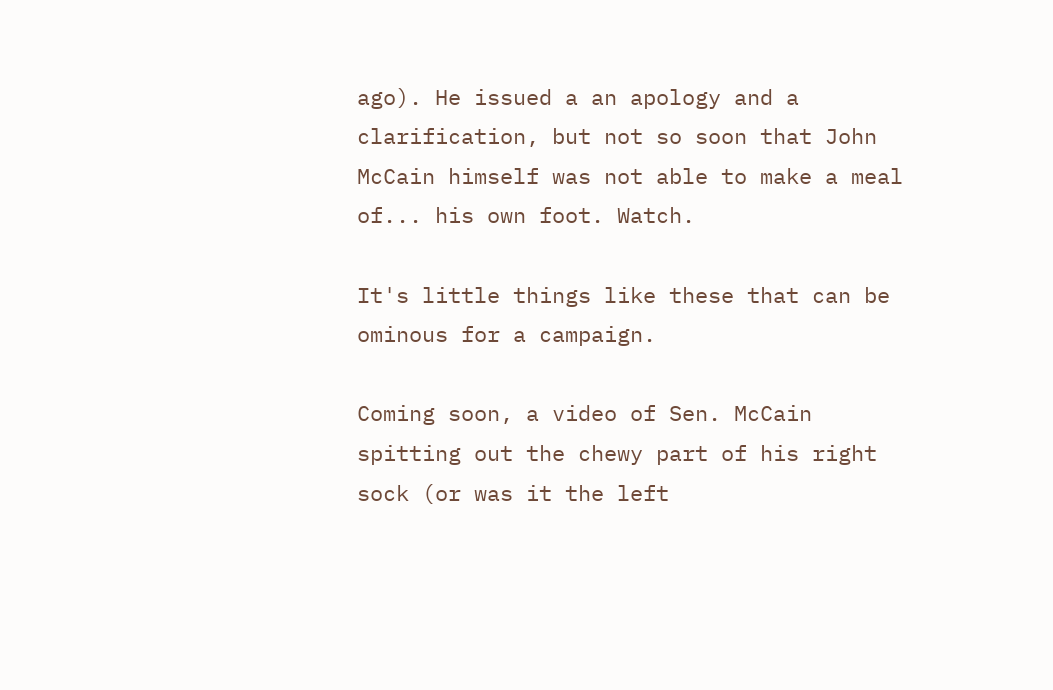ago). He issued a an apology and a clarification, but not so soon that John McCain himself was not able to make a meal of... his own foot. Watch.

It's little things like these that can be ominous for a campaign.

Coming soon, a video of Sen. McCain spitting out the chewy part of his right sock (or was it the left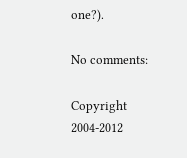one?).

No comments:

Copyright 2004-2012